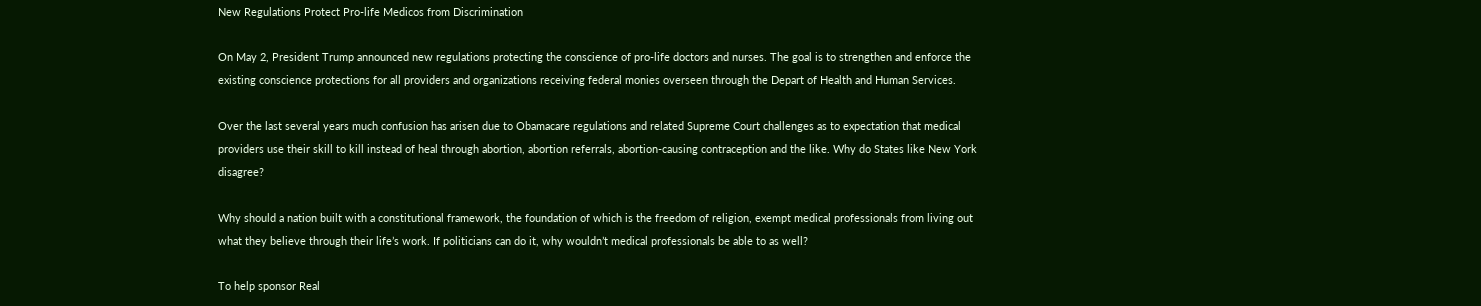New Regulations Protect Pro-life Medicos from Discrimination

On May 2, President Trump announced new regulations protecting the conscience of pro-life doctors and nurses. The goal is to strengthen and enforce the existing conscience protections for all providers and organizations receiving federal monies overseen through the Depart of Health and Human Services.

Over the last several years much confusion has arisen due to Obamacare regulations and related Supreme Court challenges as to expectation that medical providers use their skill to kill instead of heal through abortion, abortion referrals, abortion-causing contraception and the like. Why do States like New York disagree?

Why should a nation built with a constitutional framework, the foundation of which is the freedom of religion, exempt medical professionals from living out what they believe through their life’s work. If politicians can do it, why wouldn’t medical professionals be able to as well?

To help sponsor Real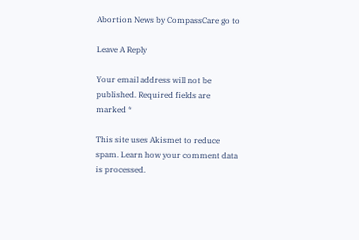Abortion News by CompassCare go to

Leave A Reply

Your email address will not be published. Required fields are marked *

This site uses Akismet to reduce spam. Learn how your comment data is processed.